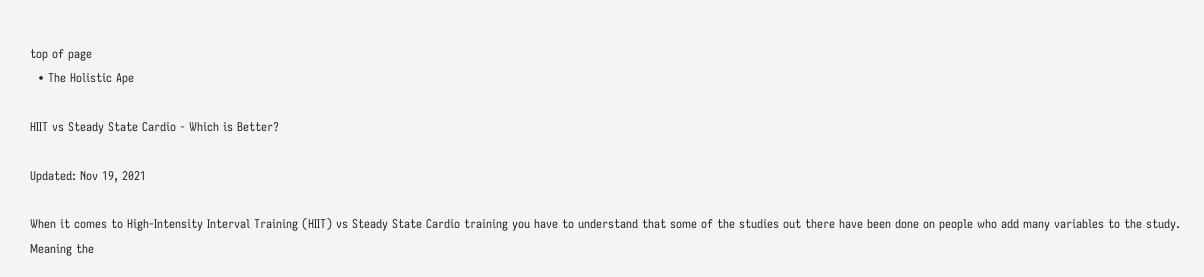top of page
  • The Holistic Ape

HIIT vs Steady State Cardio - Which is Better?

Updated: Nov 19, 2021

When it comes to High-Intensity Interval Training (HIIT) vs Steady State Cardio training you have to understand that some of the studies out there have been done on people who add many variables to the study. Meaning the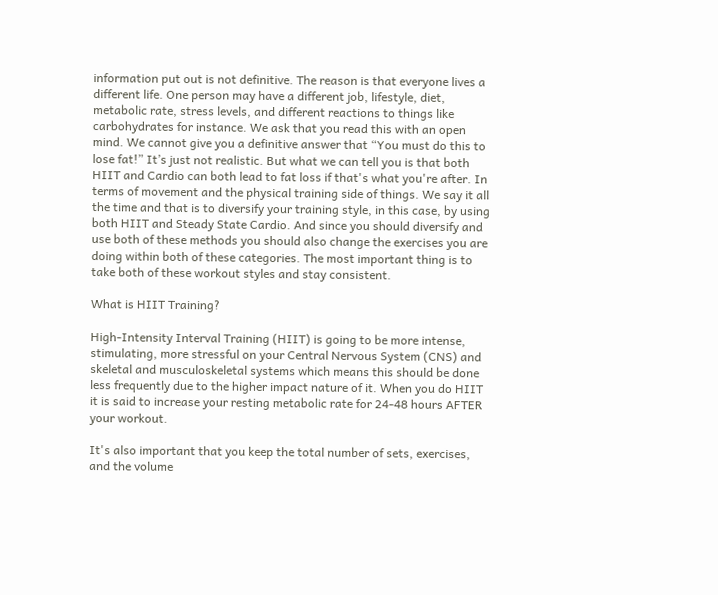information put out is not definitive. The reason is that everyone lives a different life. One person may have a different job, lifestyle, diet, metabolic rate, stress levels, and different reactions to things like carbohydrates for instance. We ask that you read this with an open mind. We cannot give you a definitive answer that “You must do this to lose fat!” It’s just not realistic. But what we can tell you is that both HIIT and Cardio can both lead to fat loss if that's what you're after. In terms of movement and the physical training side of things. We say it all the time and that is to diversify your training style, in this case, by using both HIIT and Steady State Cardio. And since you should diversify and use both of these methods you should also change the exercises you are doing within both of these categories. The most important thing is to take both of these workout styles and stay consistent.

What is HIIT Training?

High-Intensity Interval Training (HIIT) is going to be more intense, stimulating, more stressful on your Central Nervous System (CNS) and skeletal and musculoskeletal systems which means this should be done less frequently due to the higher impact nature of it. When you do HIIT it is said to increase your resting metabolic rate for 24-48 hours AFTER your workout.

It's also important that you keep the total number of sets, exercises, and the volume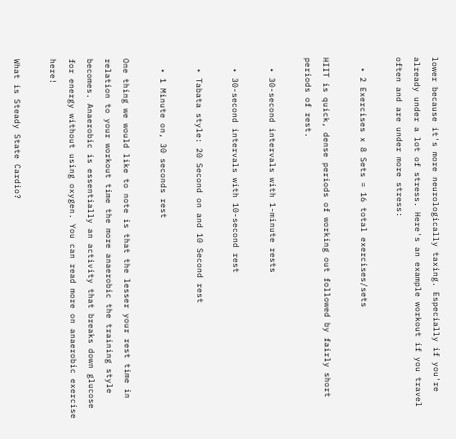lower because it's more neurologically taxing. Especially if you're already under a lot of stress. Here's an example workout if you travel often and are under more stress:

  • 2 Exercises x 8 Sets = 16 total exercises/sets

HIIT is quick, dense periods of working out followed by fairly short periods of rest.

  • 30-second intervals with 1-minute rests

  • 30-second intervals with 10-second rest

  • Tabata style: 20 Second on and 10 Second rest

  • 1 Minute on, 30 seconds rest

One thing we would like to note is that the lesser your rest time in relation to your workout time the more anaerobic the training style becomes. Anaerobic is essentially an activity that breaks down glucose for energy without using oxygen. You can read more on anaerobic exercise here!

What is Steady State Cardio?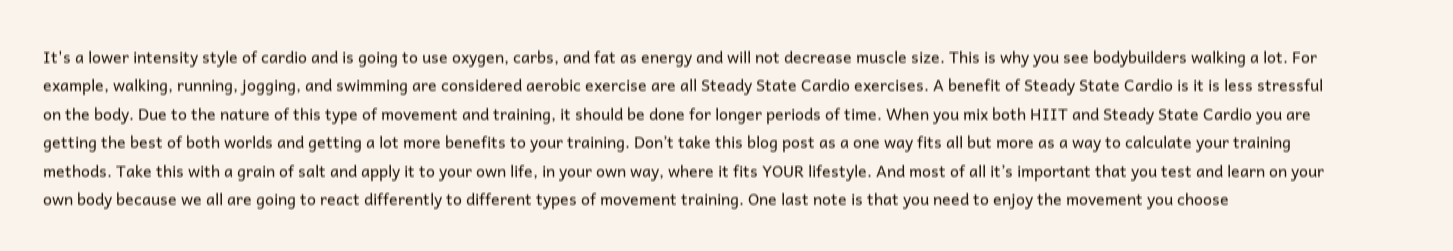It's a lower intensity style of cardio and is going to use oxygen, carbs, and fat as energy and will not decrease muscle size. This is why you see bodybuilders walking a lot. For example, walking, running, jogging, and swimming are considered aerobic exercise are all Steady State Cardio exercises. A benefit of Steady State Cardio is it is less stressful on the body. Due to the nature of this type of movement and training, it should be done for longer periods of time. When you mix both HIIT and Steady State Cardio you are getting the best of both worlds and getting a lot more benefits to your training. Don’t take this blog post as a one way fits all but more as a way to calculate your training methods. Take this with a grain of salt and apply it to your own life, in your own way, where it fits YOUR lifestyle. And most of all it’s important that you test and learn on your own body because we all are going to react differently to different types of movement training. One last note is that you need to enjoy the movement you choose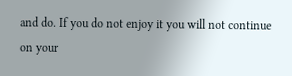and do. If you do not enjoy it you will not continue on your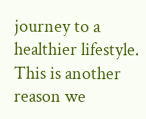journey to a healthier lifestyle. This is another reason we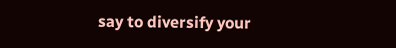say to diversify your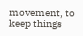movement, to keep things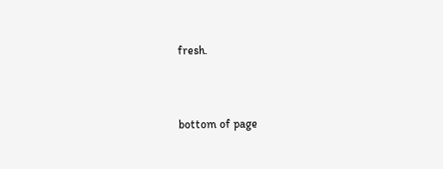fresh.


bottom of page